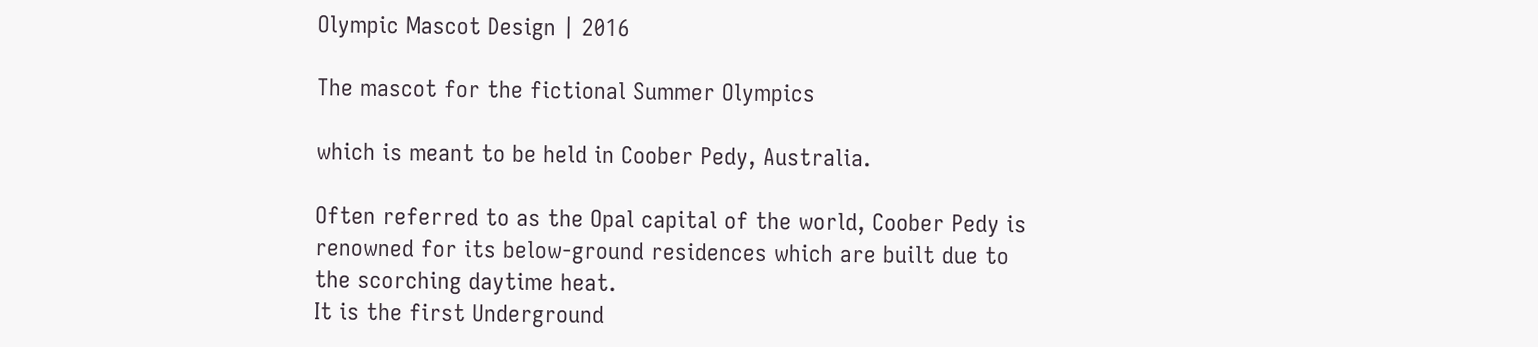Olympic Mascot Design | 2016

The mascot for the fictional Summer Olympics

which is meant to be held in Coober Pedy, Australia.

Often referred to as the Opal capital of the world, Coober Pedy is renowned for its below-ground residences which are built due to the scorching daytime heat.
It is the first Underground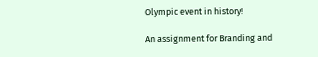Olympic event in history!

An assignment for Branding and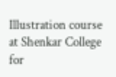Illustration course at Shenkar College for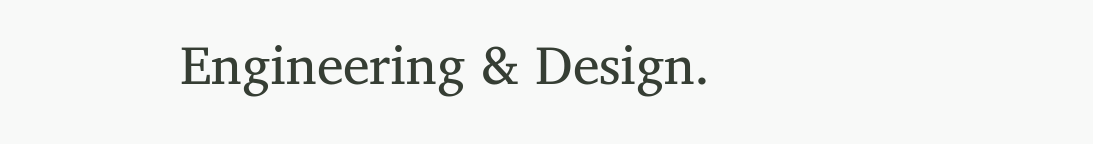Engineering & Design.